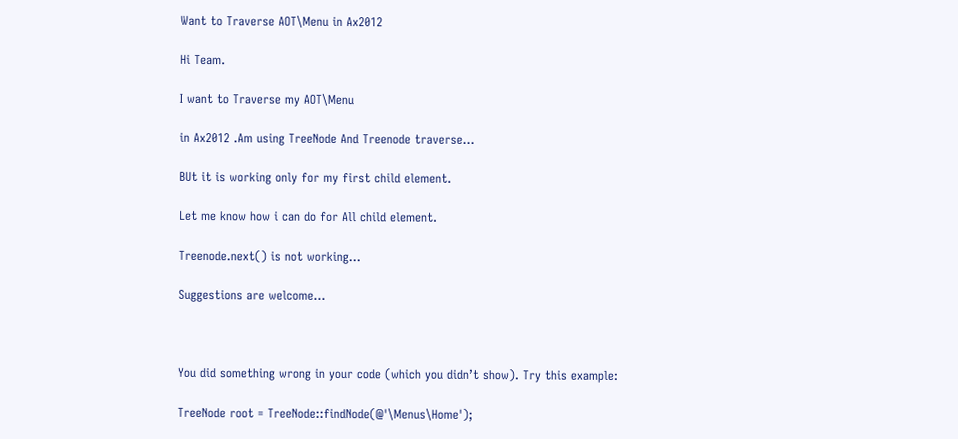Want to Traverse AOT\Menu in Ax2012

Hi Team.

I want to Traverse my AOT\Menu

in Ax2012 .Am using TreeNode And Treenode traverse…

BUt it is working only for my first child element.

Let me know how i can do for All child element.

Treenode.next() is not working…

Suggestions are welcome…



You did something wrong in your code (which you didn’t show). Try this example:

TreeNode root = TreeNode::findNode(@'\Menus\Home');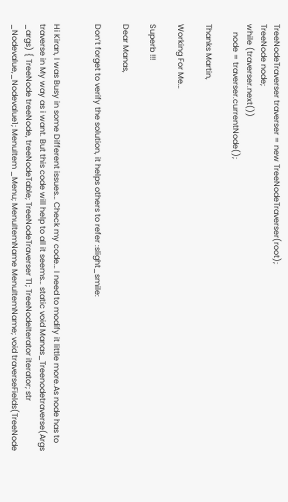TreeNodeTraverser traverser = new TreeNodeTraverser(root);
TreeNode node;
while (traverser.next())
    node = traverser.currentNode();

Thanks Martin,

Working For Me…

Superb !!!

Dear Manas,

Don’t forget to verify the solution, it helps others to refer :slight_smile:


Hi Kiran, I was Busy in some Different issues… Check my code… I need to modify it little more.As node has to traverse in My way as i want. But this code will help to all it seems… static void Manas_Treenodetraverse(Args _args) { TreeNode treeNode, treeNodeTable; TreeNodeTraverser T1; TreeNodeIterator iterator; str _Nodevalue,_Nodevalue1; MenuItem _Menu; MenuItemName MenuItemName; void traverseFields(TreeNode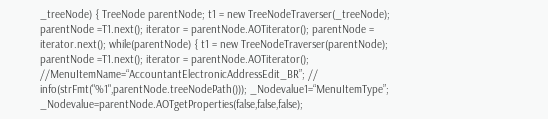_treeNode) { TreeNode parentNode; t1 = new TreeNodeTraverser(_treeNode); parentNode =T1.next(); iterator = parentNode.AOTiterator(); parentNode = iterator.next(); while(parentNode) { t1 = new TreeNodeTraverser(parentNode); parentNode =T1.next(); iterator = parentNode.AOTiterator(); //MenuItemName=“AccountantElectronicAddressEdit_BR”; // info(strFmt("%1",parentNode.treeNodePath())); _Nodevalue1=“MenuItemType”; _Nodevalue=parentNode.AOTgetProperties(false,false,false);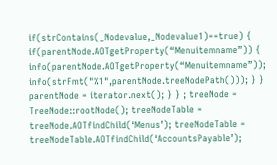if(strContains(_Nodevalue,_Nodevalue1)==true) { if(parentNode.AOTgetProperty(“Menuitemname”)) { info(parentNode.AOTgetProperty(“Menuitemname”)); info(strFmt("%1",parentNode.treeNodePath())); } } parentNode = iterator.next(); } } ; treeNode = TreeNode::rootNode(); treeNodeTable = treeNode.AOTfindChild(‘Menus’); treeNodeTable = treeNodeTable.AOTfindChild(‘AccountsPayable’);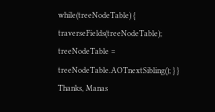while(treeNodeTable) { traverseFields(treeNodeTable); treeNodeTable = treeNodeTable.AOTnextSibling(); } } Thanks, Manas